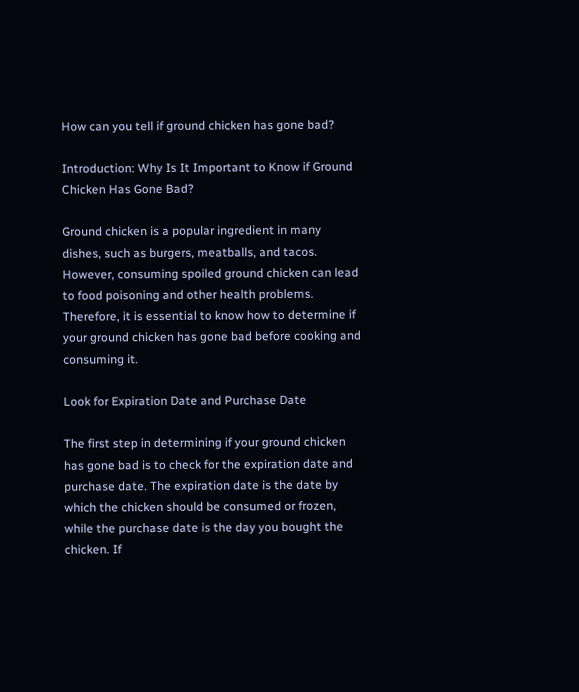How can you tell if ground chicken has gone bad?

Introduction: Why Is It Important to Know if Ground Chicken Has Gone Bad?

Ground chicken is a popular ingredient in many dishes, such as burgers, meatballs, and tacos. However, consuming spoiled ground chicken can lead to food poisoning and other health problems. Therefore, it is essential to know how to determine if your ground chicken has gone bad before cooking and consuming it.

Look for Expiration Date and Purchase Date

The first step in determining if your ground chicken has gone bad is to check for the expiration date and purchase date. The expiration date is the date by which the chicken should be consumed or frozen, while the purchase date is the day you bought the chicken. If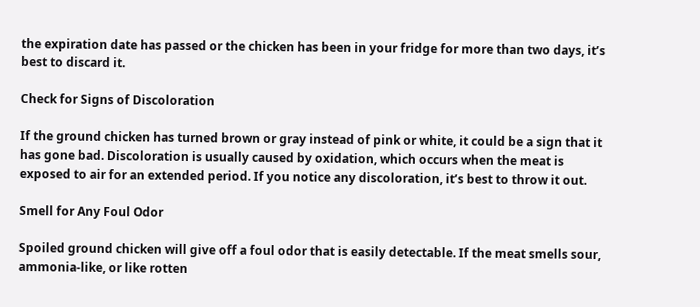the expiration date has passed or the chicken has been in your fridge for more than two days, it’s best to discard it.

Check for Signs of Discoloration

If the ground chicken has turned brown or gray instead of pink or white, it could be a sign that it has gone bad. Discoloration is usually caused by oxidation, which occurs when the meat is exposed to air for an extended period. If you notice any discoloration, it’s best to throw it out.

Smell for Any Foul Odor

Spoiled ground chicken will give off a foul odor that is easily detectable. If the meat smells sour, ammonia-like, or like rotten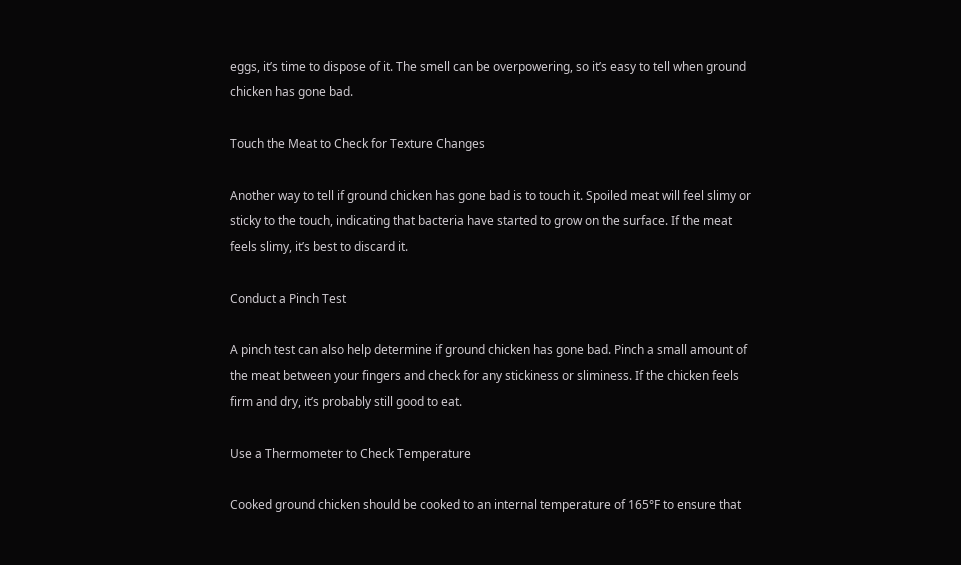eggs, it’s time to dispose of it. The smell can be overpowering, so it’s easy to tell when ground chicken has gone bad.

Touch the Meat to Check for Texture Changes

Another way to tell if ground chicken has gone bad is to touch it. Spoiled meat will feel slimy or sticky to the touch, indicating that bacteria have started to grow on the surface. If the meat feels slimy, it’s best to discard it.

Conduct a Pinch Test

A pinch test can also help determine if ground chicken has gone bad. Pinch a small amount of the meat between your fingers and check for any stickiness or sliminess. If the chicken feels firm and dry, it’s probably still good to eat.

Use a Thermometer to Check Temperature

Cooked ground chicken should be cooked to an internal temperature of 165°F to ensure that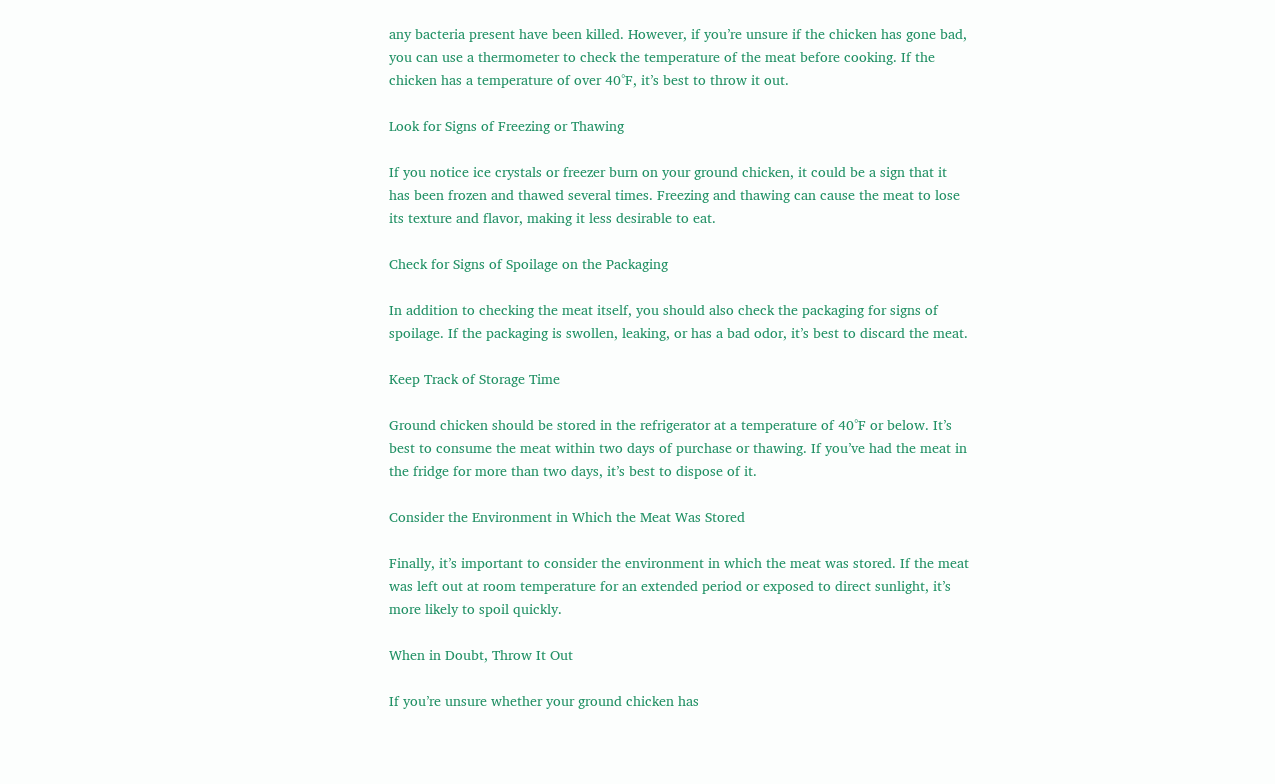any bacteria present have been killed. However, if you’re unsure if the chicken has gone bad, you can use a thermometer to check the temperature of the meat before cooking. If the chicken has a temperature of over 40°F, it’s best to throw it out.

Look for Signs of Freezing or Thawing

If you notice ice crystals or freezer burn on your ground chicken, it could be a sign that it has been frozen and thawed several times. Freezing and thawing can cause the meat to lose its texture and flavor, making it less desirable to eat.

Check for Signs of Spoilage on the Packaging

In addition to checking the meat itself, you should also check the packaging for signs of spoilage. If the packaging is swollen, leaking, or has a bad odor, it’s best to discard the meat.

Keep Track of Storage Time

Ground chicken should be stored in the refrigerator at a temperature of 40°F or below. It’s best to consume the meat within two days of purchase or thawing. If you’ve had the meat in the fridge for more than two days, it’s best to dispose of it.

Consider the Environment in Which the Meat Was Stored

Finally, it’s important to consider the environment in which the meat was stored. If the meat was left out at room temperature for an extended period or exposed to direct sunlight, it’s more likely to spoil quickly.

When in Doubt, Throw It Out

If you’re unsure whether your ground chicken has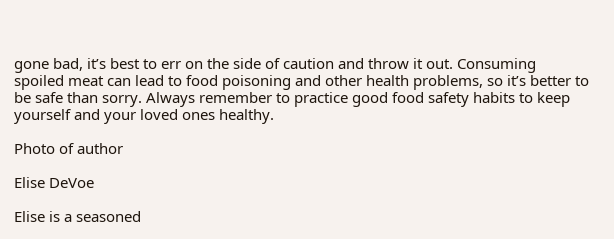gone bad, it’s best to err on the side of caution and throw it out. Consuming spoiled meat can lead to food poisoning and other health problems, so it’s better to be safe than sorry. Always remember to practice good food safety habits to keep yourself and your loved ones healthy.

Photo of author

Elise DeVoe

Elise is a seasoned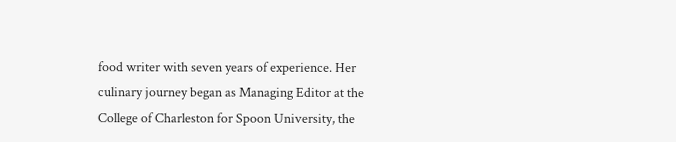food writer with seven years of experience. Her culinary journey began as Managing Editor at the College of Charleston for Spoon University, the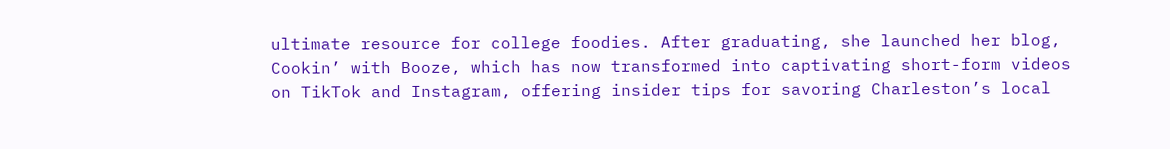ultimate resource for college foodies. After graduating, she launched her blog, Cookin’ with Booze, which has now transformed into captivating short-form videos on TikTok and Instagram, offering insider tips for savoring Charleston’s local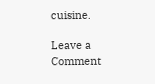cuisine.

Leave a Comment